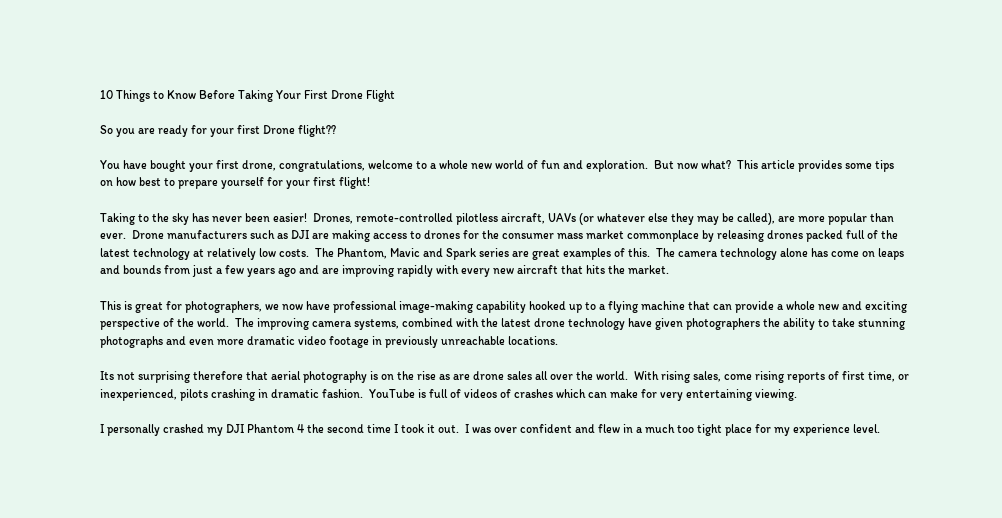10 Things to Know Before Taking Your First Drone Flight

So you are ready for your first Drone flight??

You have bought your first drone, congratulations, welcome to a whole new world of fun and exploration.  But now what?  This article provides some tips on how best to prepare yourself for your first flight!

Taking to the sky has never been easier!  Drones, remote-controlled pilotless aircraft, UAVs (or whatever else they may be called), are more popular than ever.  Drone manufacturers such as DJI are making access to drones for the consumer mass market commonplace by releasing drones packed full of the latest technology at relatively low costs.  The Phantom, Mavic and Spark series are great examples of this.  The camera technology alone has come on leaps and bounds from just a few years ago and are improving rapidly with every new aircraft that hits the market.

This is great for photographers, we now have professional image-making capability hooked up to a flying machine that can provide a whole new and exciting perspective of the world.  The improving camera systems, combined with the latest drone technology have given photographers the ability to take stunning photographs and even more dramatic video footage in previously unreachable locations.

Its not surprising therefore that aerial photography is on the rise as are drone sales all over the world.  With rising sales, come rising reports of first time, or inexperienced, pilots crashing in dramatic fashion.  YouTube is full of videos of crashes which can make for very entertaining viewing.

I personally crashed my DJI Phantom 4 the second time I took it out.  I was over confident and flew in a much too tight place for my experience level.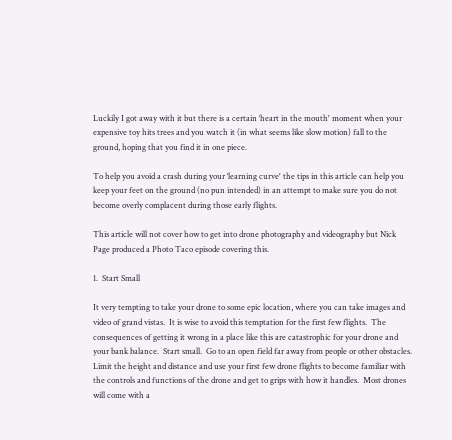Luckily I got away with it but there is a certain ‘heart in the mouth' moment when your expensive toy hits trees and you watch it (in what seems like slow motion) fall to the ground, hoping that you find it in one piece.

To help you avoid a crash during your ‘learning curve' the tips in this article can help you keep your feet on the ground (no pun intended) in an attempt to make sure you do not become overly complacent during those early flights.

This article will not cover how to get into drone photography and videography but Nick Page produced a Photo Taco episode covering this.

1.  Start Small

It very tempting to take your drone to some epic location, where you can take images and video of grand vistas.  It is wise to avoid this temptation for the first few flights.  The consequences of getting it wrong in a place like this are catastrophic for your drone and your bank balance.  Start small.  Go to an open field far away from people or other obstacles.  Limit the height and distance and use your first few drone flights to become familiar with the controls and functions of the drone and get to grips with how it handles.  Most drones will come with a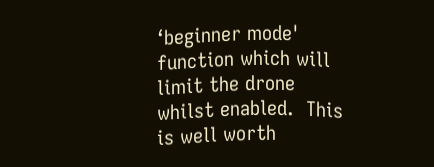‘beginner mode' function which will limit the drone whilst enabled.  This is well worth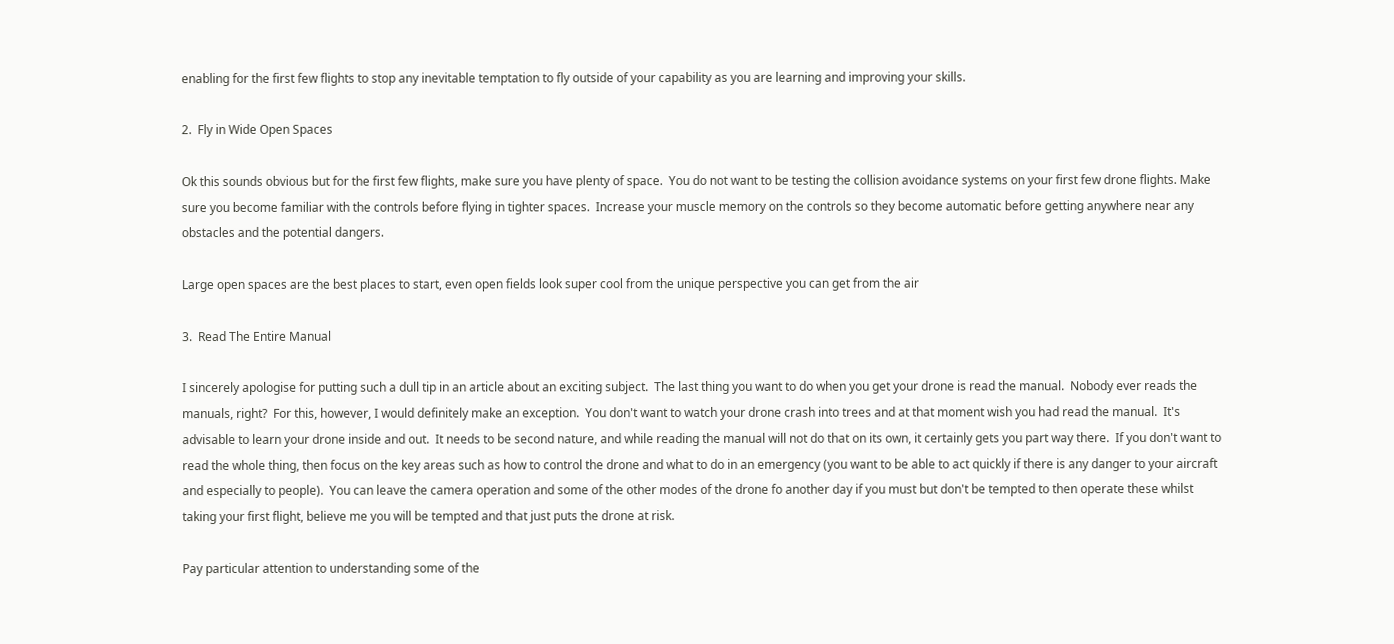enabling for the first few flights to stop any inevitable temptation to fly outside of your capability as you are learning and improving your skills.

2.  Fly in Wide Open Spaces

Ok this sounds obvious but for the first few flights, make sure you have plenty of space.  You do not want to be testing the collision avoidance systems on your first few drone flights. Make sure you become familiar with the controls before flying in tighter spaces.  Increase your muscle memory on the controls so they become automatic before getting anywhere near any obstacles and the potential dangers.

Large open spaces are the best places to start, even open fields look super cool from the unique perspective you can get from the air

3.  Read The Entire Manual

I sincerely apologise for putting such a dull tip in an article about an exciting subject.  The last thing you want to do when you get your drone is read the manual.  Nobody ever reads the manuals, right?  For this, however, I would definitely make an exception.  You don't want to watch your drone crash into trees and at that moment wish you had read the manual.  It's advisable to learn your drone inside and out.  It needs to be second nature, and while reading the manual will not do that on its own, it certainly gets you part way there.  If you don't want to read the whole thing, then focus on the key areas such as how to control the drone and what to do in an emergency (you want to be able to act quickly if there is any danger to your aircraft and especially to people).  You can leave the camera operation and some of the other modes of the drone fo another day if you must but don't be tempted to then operate these whilst taking your first flight, believe me you will be tempted and that just puts the drone at risk.

Pay particular attention to understanding some of the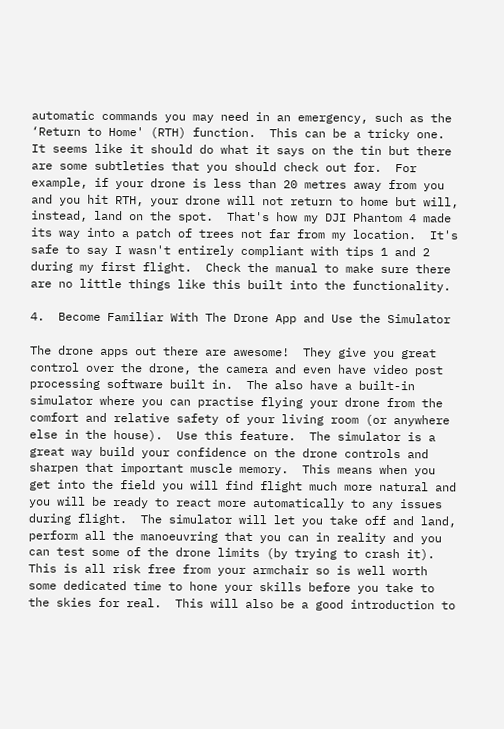automatic commands you may need in an emergency, such as the ‘Return to Home' (RTH) function.  This can be a tricky one.  It seems like it should do what it says on the tin but there are some subtleties that you should check out for.  For example, if your drone is less than 20 metres away from you and you hit RTH, your drone will not return to home but will, instead, land on the spot.  That's how my DJI Phantom 4 made its way into a patch of trees not far from my location.  It's safe to say I wasn't entirely compliant with tips 1 and 2 during my first flight.  Check the manual to make sure there are no little things like this built into the functionality.

4.  Become Familiar With The Drone App and Use the Simulator

The drone apps out there are awesome!  They give you great control over the drone, the camera and even have video post processing software built in.  The also have a built-in simulator where you can practise flying your drone from the comfort and relative safety of your living room (or anywhere else in the house).  Use this feature.  The simulator is a great way build your confidence on the drone controls and sharpen that important muscle memory.  This means when you get into the field you will find flight much more natural and you will be ready to react more automatically to any issues during flight.  The simulator will let you take off and land, perform all the manoeuvring that you can in reality and you can test some of the drone limits (by trying to crash it).  This is all risk free from your armchair so is well worth some dedicated time to hone your skills before you take to the skies for real.  This will also be a good introduction to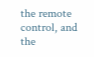the remote control, and the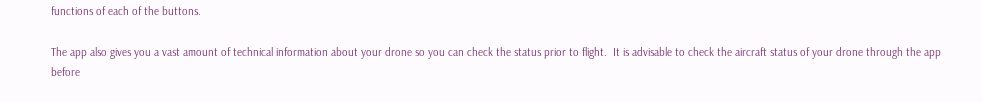functions of each of the buttons.

The app also gives you a vast amount of technical information about your drone so you can check the status prior to flight.  It is advisable to check the aircraft status of your drone through the app before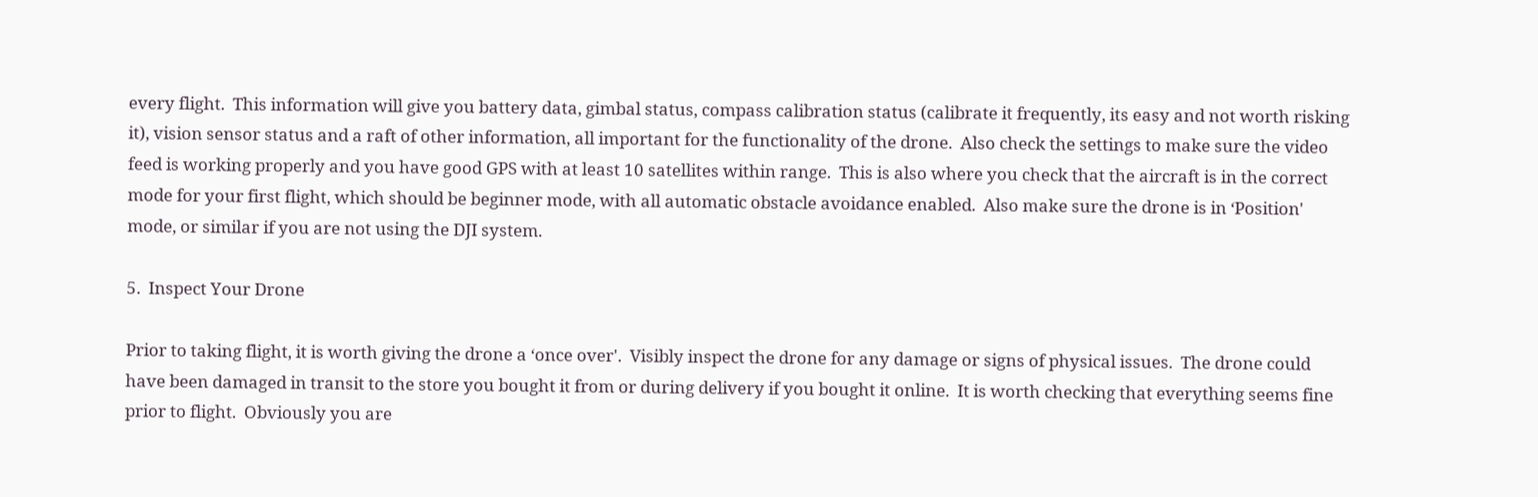every flight.  This information will give you battery data, gimbal status, compass calibration status (calibrate it frequently, its easy and not worth risking it), vision sensor status and a raft of other information, all important for the functionality of the drone.  Also check the settings to make sure the video feed is working properly and you have good GPS with at least 10 satellites within range.  This is also where you check that the aircraft is in the correct mode for your first flight, which should be beginner mode, with all automatic obstacle avoidance enabled.  Also make sure the drone is in ‘Position' mode, or similar if you are not using the DJI system.

5.  Inspect Your Drone

Prior to taking flight, it is worth giving the drone a ‘once over'.  Visibly inspect the drone for any damage or signs of physical issues.  The drone could have been damaged in transit to the store you bought it from or during delivery if you bought it online.  It is worth checking that everything seems fine prior to flight.  Obviously you are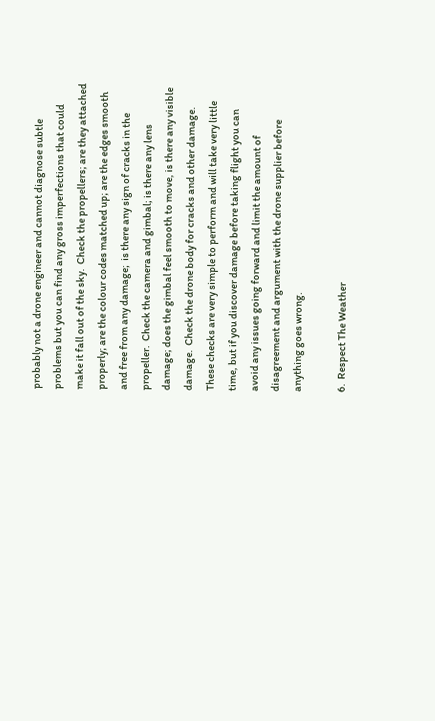probably not a drone engineer and cannot diagnose subtle problems but you can find any gross imperfections that could make it fall out of the sky.  Check the propellers; are they attached properly; are the colour codes matched up; are the edges smooth and free from any damage;  is there any sign of cracks in the propeller.  Check the camera and gimbal; is there any lens damage; does the gimbal feel smooth to move, is there any visible damage.  Check the drone body for cracks and other damage.  These checks are very simple to perform and will take very little time, but if you discover damage before taking flight you can avoid any issues going forward and limit the amount of disagreement and argument with the drone supplier before anything goes wrong.

6.  Respect The Weather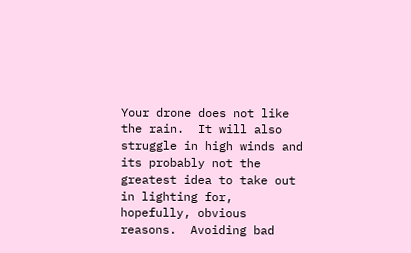Your drone does not like the rain.  It will also struggle in high winds and its probably not the greatest idea to take out in lighting for, hopefully, obvious reasons.  Avoiding bad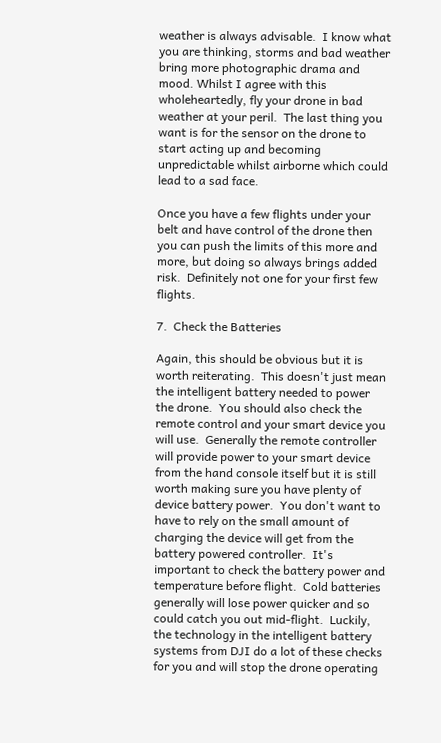weather is always advisable.  I know what you are thinking, storms and bad weather bring more photographic drama and mood. Whilst I agree with this wholeheartedly, fly your drone in bad weather at your peril.  The last thing you want is for the sensor on the drone to start acting up and becoming unpredictable whilst airborne which could lead to a sad face.

Once you have a few flights under your belt and have control of the drone then you can push the limits of this more and more, but doing so always brings added risk.  Definitely not one for your first few flights.

7.  Check the Batteries

Again, this should be obvious but it is worth reiterating.  This doesn't just mean the intelligent battery needed to power the drone.  You should also check the remote control and your smart device you will use.  Generally the remote controller will provide power to your smart device from the hand console itself but it is still worth making sure you have plenty of device battery power.  You don't want to have to rely on the small amount of charging the device will get from the battery powered controller.  It's important to check the battery power and temperature before flight.  Cold batteries generally will lose power quicker and so could catch you out mid-flight.  Luckily, the technology in the intelligent battery systems from DJI do a lot of these checks for you and will stop the drone operating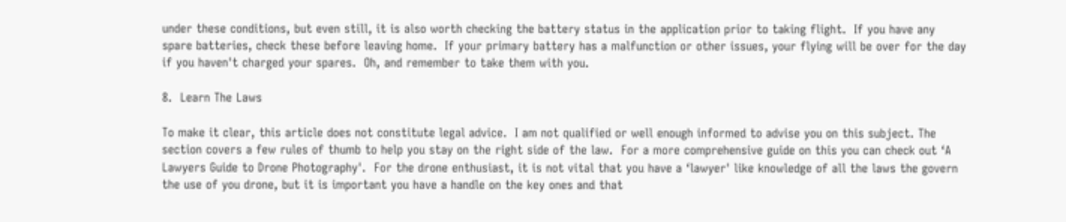under these conditions, but even still, it is also worth checking the battery status in the application prior to taking flight.  If you have any spare batteries, check these before leaving home.  If your primary battery has a malfunction or other issues, your flying will be over for the day if you haven't charged your spares.  Oh, and remember to take them with you.

8.  Learn The Laws

To make it clear, this article does not constitute legal advice.  I am not qualified or well enough informed to advise you on this subject. The section covers a few rules of thumb to help you stay on the right side of the law.  For a more comprehensive guide on this you can check out ‘A Lawyers Guide to Drone Photography'.  For the drone enthusiast, it is not vital that you have a ‘lawyer' like knowledge of all the laws the govern the use of you drone, but it is important you have a handle on the key ones and that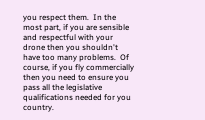you respect them.  In the most part, if you are sensible and respectful with your drone then you shouldn't have too many problems.  Of course, if you fly commercially then you need to ensure you pass all the legislative qualifications needed for you country.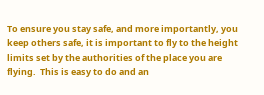To ensure you stay safe, and more importantly, you keep others safe, it is important to fly to the height limits set by the authorities of the place you are flying.  This is easy to do and an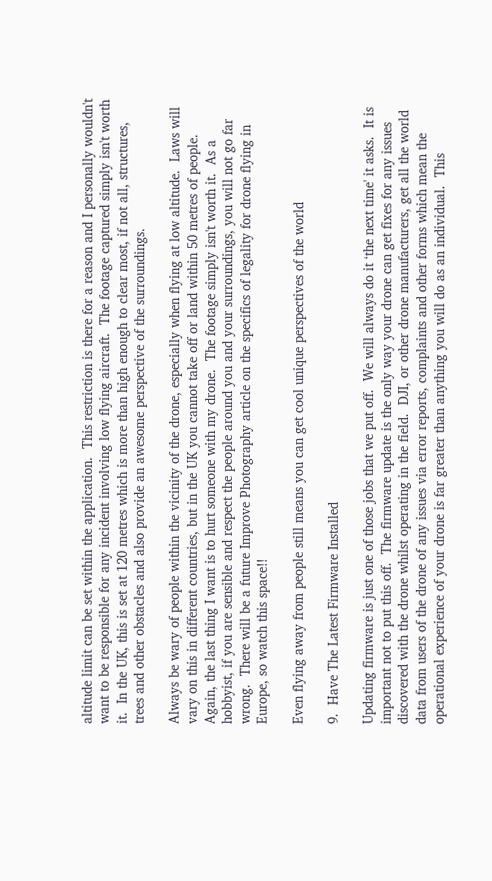altitude limit can be set within the application.  This restriction is there for a reason and I personally wouldn't want to be responsible for any incident involving low flying aircraft.  The footage captured simply isn't worth it.  In the UK, this is set at 120 metres which is more than high enough to clear most, if not all, structures, trees and other obstacles and also provide an awesome perspective of the surroundings.

Always be wary of people within the vicinity of the drone, especially when flying at low altitude.  Laws will vary on this in different countries, but in the UK you cannot take off or land within 50 metres of people.  Again, the last thing I want is to hurt someone with my drone.  The footage simply isn't worth it.  As a hobbyist, if you are sensible and respect the people around you and your surroundings, you will not go far wrong.  There will be a future Improve Photography article on the specifics of legality for drone flying in Europe, so watch this space!!

Even flying away from people still means you can get cool unique perspectives of the world

9.  Have The Latest Firmware Installed

Updating firmware is just one of those jobs that we put off.  We will always do it ‘the next time' it asks.  It is important not to put this off.  The firmware update is the only way your drone can get fixes for any issues discovered with the drone whilst operating in the field.  DJI, or other drone manufacturers, get all the world data from users of the drone of any issues via error reports, complaints and other forms which mean the operational experience of your drone is far greater than anything you will do as an individual.  This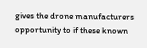gives the drone manufacturers opportunity to if these known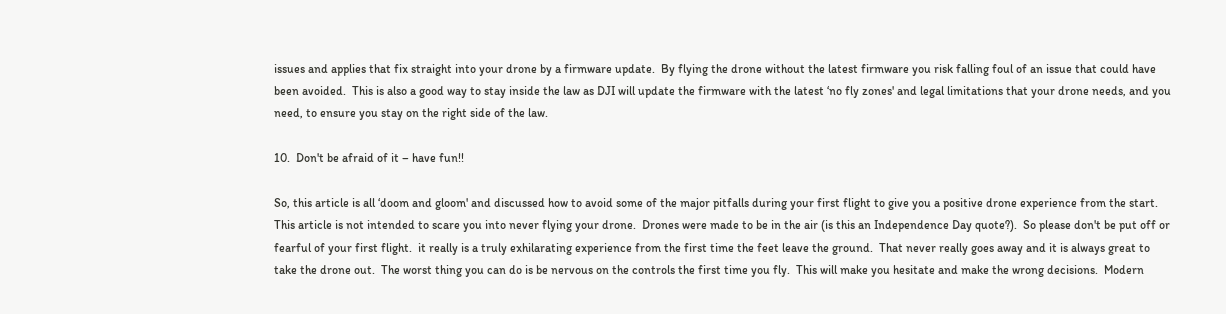issues and applies that fix straight into your drone by a firmware update.  By flying the drone without the latest firmware you risk falling foul of an issue that could have been avoided.  This is also a good way to stay inside the law as DJI will update the firmware with the latest ‘no fly zones' and legal limitations that your drone needs, and you need, to ensure you stay on the right side of the law.

10.  Don't be afraid of it – have fun!!

So, this article is all ‘doom and gloom' and discussed how to avoid some of the major pitfalls during your first flight to give you a positive drone experience from the start.  This article is not intended to scare you into never flying your drone.  Drones were made to be in the air (is this an Independence Day quote?).  So please don't be put off or fearful of your first flight.  it really is a truly exhilarating experience from the first time the feet leave the ground.  That never really goes away and it is always great to take the drone out.  The worst thing you can do is be nervous on the controls the first time you fly.  This will make you hesitate and make the wrong decisions.  Modern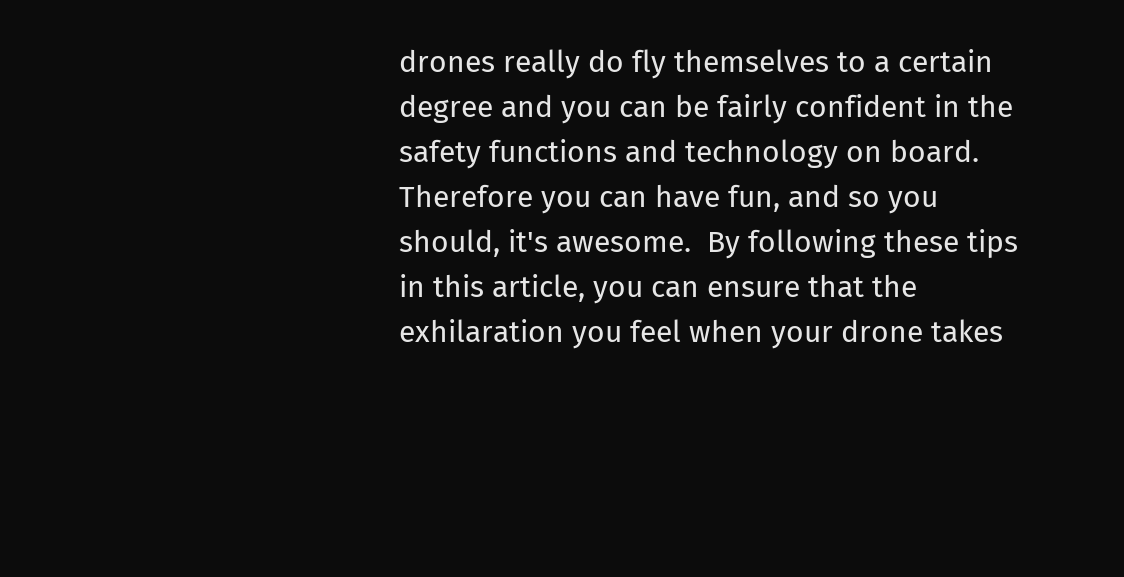drones really do fly themselves to a certain degree and you can be fairly confident in the safety functions and technology on board.  Therefore you can have fun, and so you should, it's awesome.  By following these tips in this article, you can ensure that the exhilaration you feel when your drone takes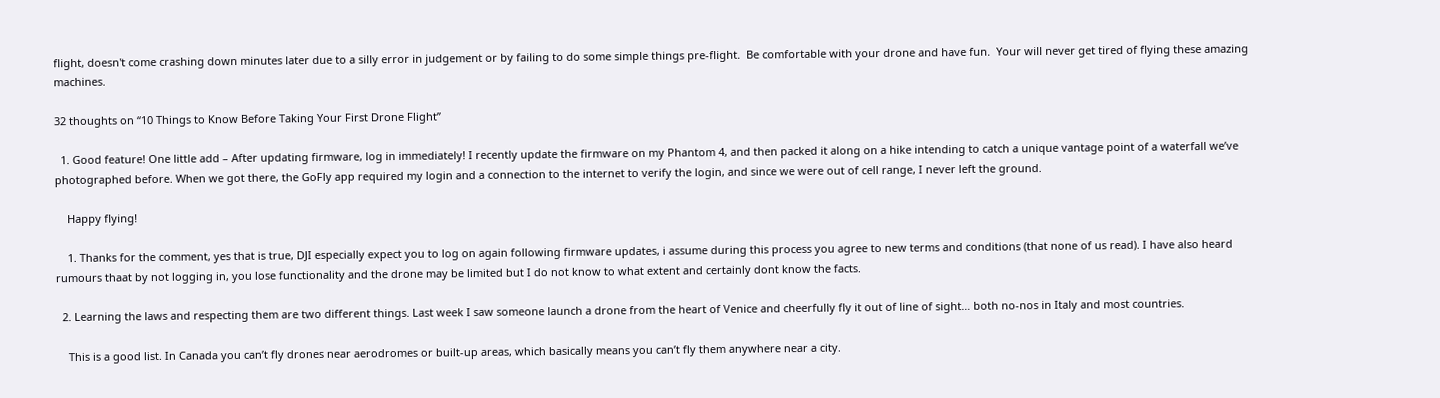flight, doesn't come crashing down minutes later due to a silly error in judgement or by failing to do some simple things pre-flight.  Be comfortable with your drone and have fun.  Your will never get tired of flying these amazing machines.

32 thoughts on “10 Things to Know Before Taking Your First Drone Flight”

  1. Good feature! One little add – After updating firmware, log in immediately! I recently update the firmware on my Phantom 4, and then packed it along on a hike intending to catch a unique vantage point of a waterfall we’ve photographed before. When we got there, the GoFly app required my login and a connection to the internet to verify the login, and since we were out of cell range, I never left the ground.

    Happy flying!

    1. Thanks for the comment, yes that is true, DJI especially expect you to log on again following firmware updates, i assume during this process you agree to new terms and conditions (that none of us read). I have also heard rumours thaat by not logging in, you lose functionality and the drone may be limited but I do not know to what extent and certainly dont know the facts.

  2. Learning the laws and respecting them are two different things. Last week I saw someone launch a drone from the heart of Venice and cheerfully fly it out of line of sight… both no-nos in Italy and most countries.

    This is a good list. In Canada you can’t fly drones near aerodromes or built-up areas, which basically means you can’t fly them anywhere near a city.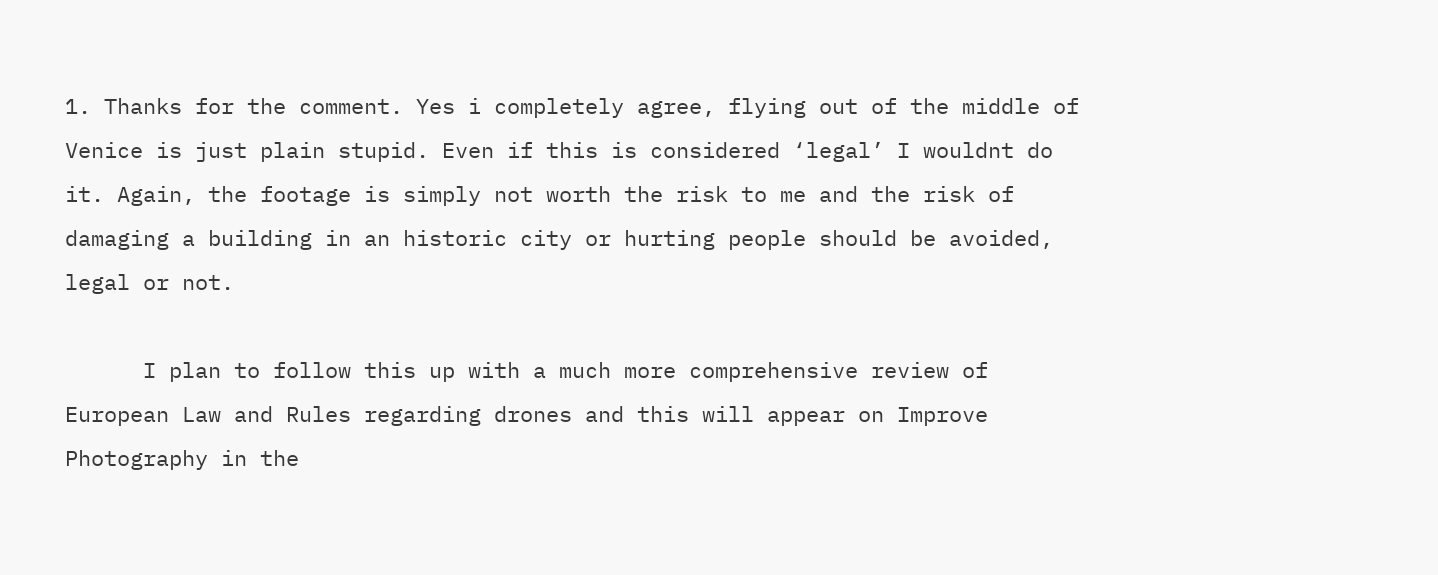1. Thanks for the comment. Yes i completely agree, flying out of the middle of Venice is just plain stupid. Even if this is considered ‘legal’ I wouldnt do it. Again, the footage is simply not worth the risk to me and the risk of damaging a building in an historic city or hurting people should be avoided, legal or not.

      I plan to follow this up with a much more comprehensive review of European Law and Rules regarding drones and this will appear on Improve Photography in the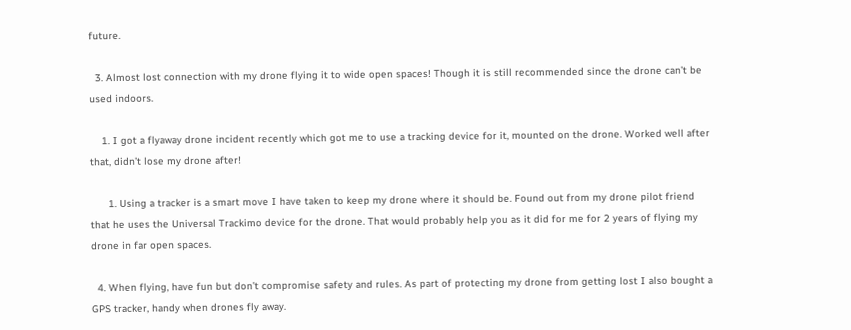future.

  3. Almost lost connection with my drone flying it to wide open spaces! Though it is still recommended since the drone can’t be used indoors.

    1. I got a flyaway drone incident recently which got me to use a tracking device for it, mounted on the drone. Worked well after that, didn’t lose my drone after!

      1. Using a tracker is a smart move I have taken to keep my drone where it should be. Found out from my drone pilot friend that he uses the Universal Trackimo device for the drone. That would probably help you as it did for me for 2 years of flying my drone in far open spaces.

  4. When flying, have fun but don’t compromise safety and rules. As part of protecting my drone from getting lost I also bought a GPS tracker, handy when drones fly away.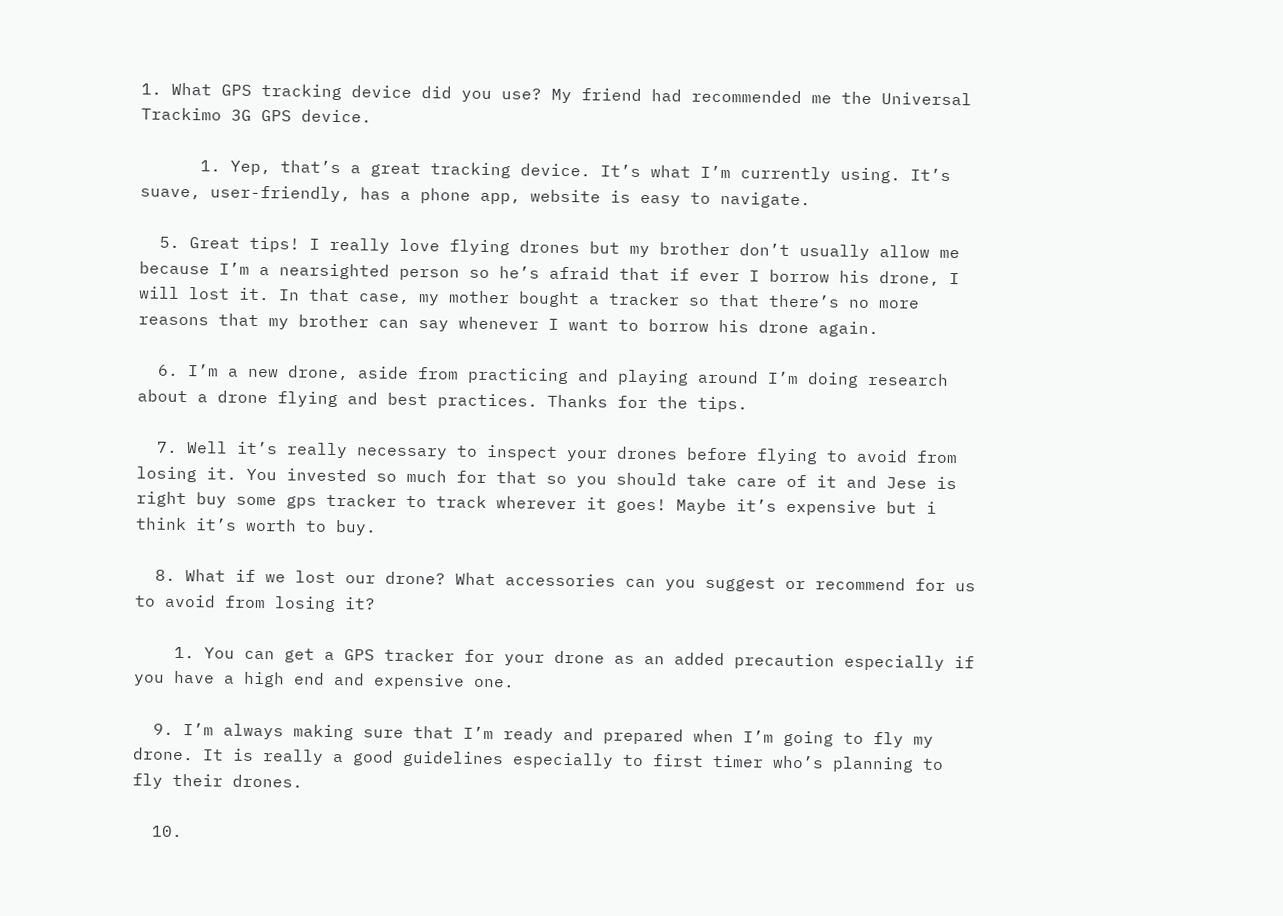1. What GPS tracking device did you use? My friend had recommended me the Universal Trackimo 3G GPS device.

      1. Yep, that’s a great tracking device. It’s what I’m currently using. It’s suave, user-friendly, has a phone app, website is easy to navigate.

  5. Great tips! I really love flying drones but my brother don’t usually allow me because I’m a nearsighted person so he’s afraid that if ever I borrow his drone, I will lost it. In that case, my mother bought a tracker so that there’s no more reasons that my brother can say whenever I want to borrow his drone again.

  6. I’m a new drone, aside from practicing and playing around I’m doing research about a drone flying and best practices. Thanks for the tips.

  7. Well it’s really necessary to inspect your drones before flying to avoid from losing it. You invested so much for that so you should take care of it and Jese is right buy some gps tracker to track wherever it goes! Maybe it’s expensive but i think it’s worth to buy.

  8. What if we lost our drone? What accessories can you suggest or recommend for us to avoid from losing it?

    1. You can get a GPS tracker for your drone as an added precaution especially if you have a high end and expensive one.

  9. I’m always making sure that I’m ready and prepared when I’m going to fly my drone. It is really a good guidelines especially to first timer who’s planning to fly their drones.

  10.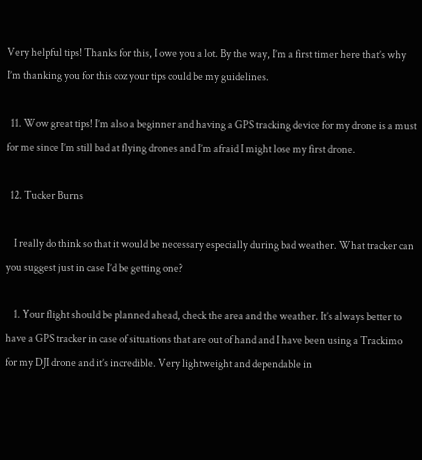Very helpful tips! Thanks for this, I owe you a lot. By the way, I’m a first timer here that’s why I’m thanking you for this coz your tips could be my guidelines.

  11. Wow great tips! I’m also a beginner and having a GPS tracking device for my drone is a must for me since I’m still bad at flying drones and I’m afraid I might lose my first drone.

  12. Tucker Burns

    I really do think so that it would be necessary especially during bad weather. What tracker can you suggest just in case I’d be getting one?

    1. Your flight should be planned ahead, check the area and the weather. It’s always better to have a GPS tracker in case of situations that are out of hand and I have been using a Trackimo for my DJI drone and it’s incredible. Very lightweight and dependable in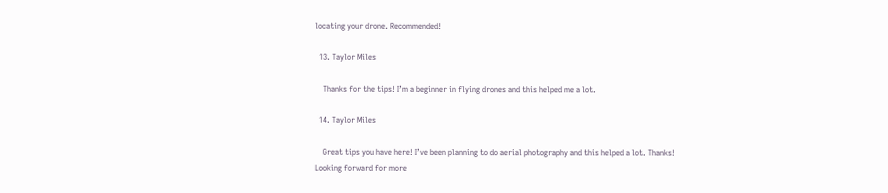locating your drone. Recommended!

  13. Taylor Miles

    Thanks for the tips! I’m a beginner in flying drones and this helped me a lot.

  14. Taylor Miles

    Great tips you have here! I’ve been planning to do aerial photography and this helped a lot. Thanks! Looking forward for more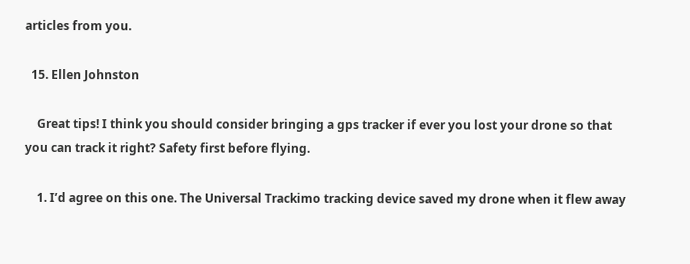articles from you.

  15. Ellen Johnston

    Great tips! I think you should consider bringing a gps tracker if ever you lost your drone so that you can track it right? Safety first before flying.

    1. I’d agree on this one. The Universal Trackimo tracking device saved my drone when it flew away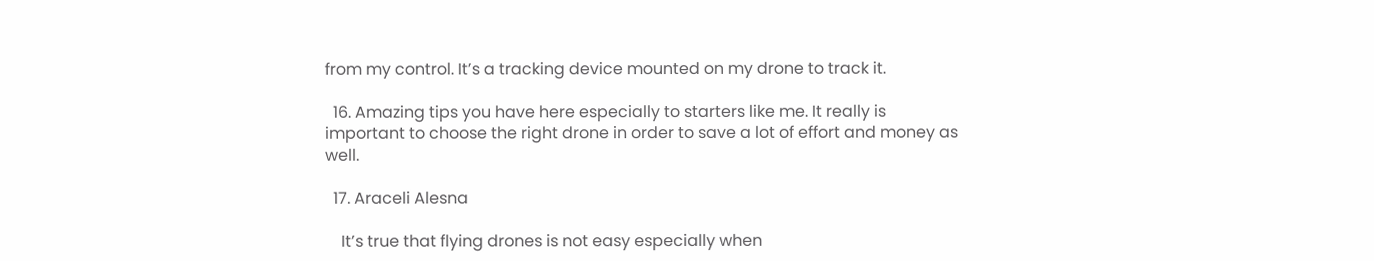from my control. It’s a tracking device mounted on my drone to track it.

  16. Amazing tips you have here especially to starters like me. It really is important to choose the right drone in order to save a lot of effort and money as well.

  17. Araceli Alesna

    It’s true that flying drones is not easy especially when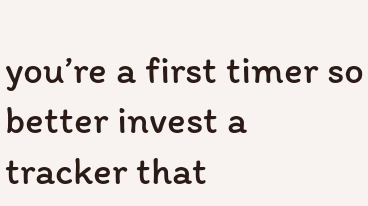you’re a first timer so better invest a tracker that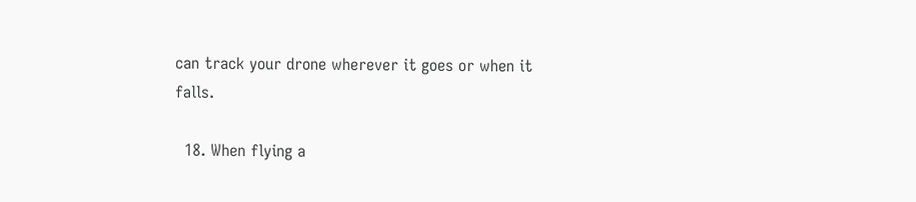can track your drone wherever it goes or when it falls.

  18. When flying a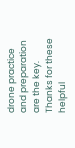drone practice and preparation are the key. Thanks for these helpful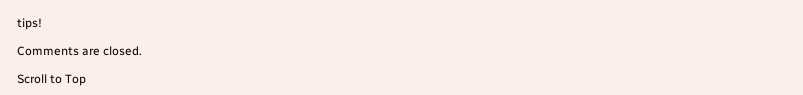tips!

Comments are closed.

Scroll to Top